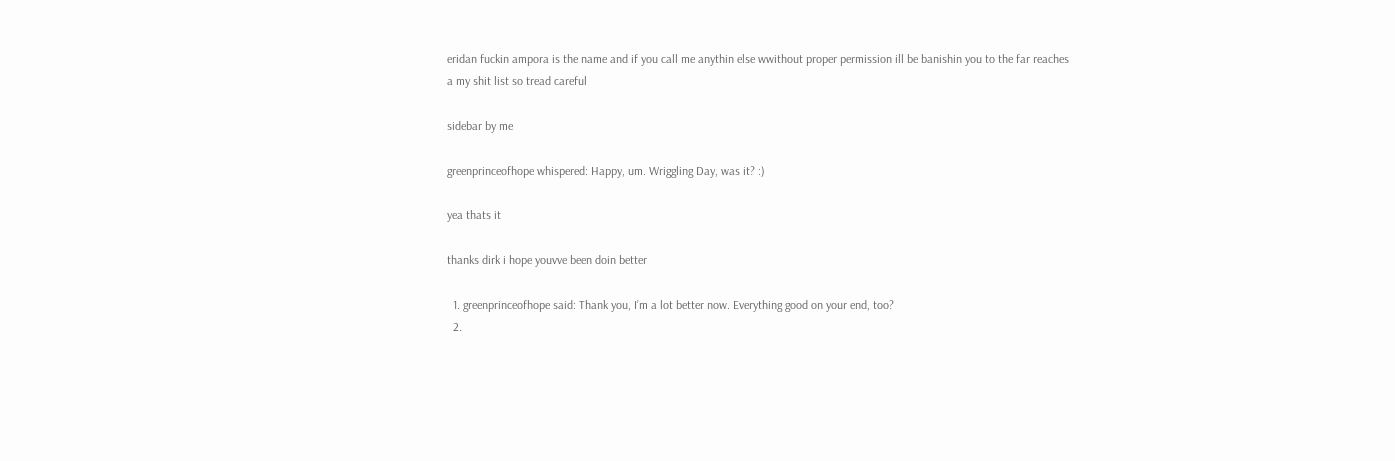eridan fuckin ampora is the name and if you call me anythin else wwithout proper permission ill be banishin you to the far reaches a my shit list so tread careful

sidebar by me

greenprinceofhope whispered: Happy, um. Wriggling Day, was it? :)

yea thats it

thanks dirk i hope youvve been doin better

  1. greenprinceofhope said: Thank you, I’m a lot better now. Everything good on your end, too?
  2.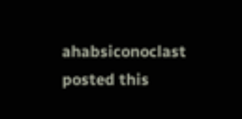ahabsiconoclast posted this